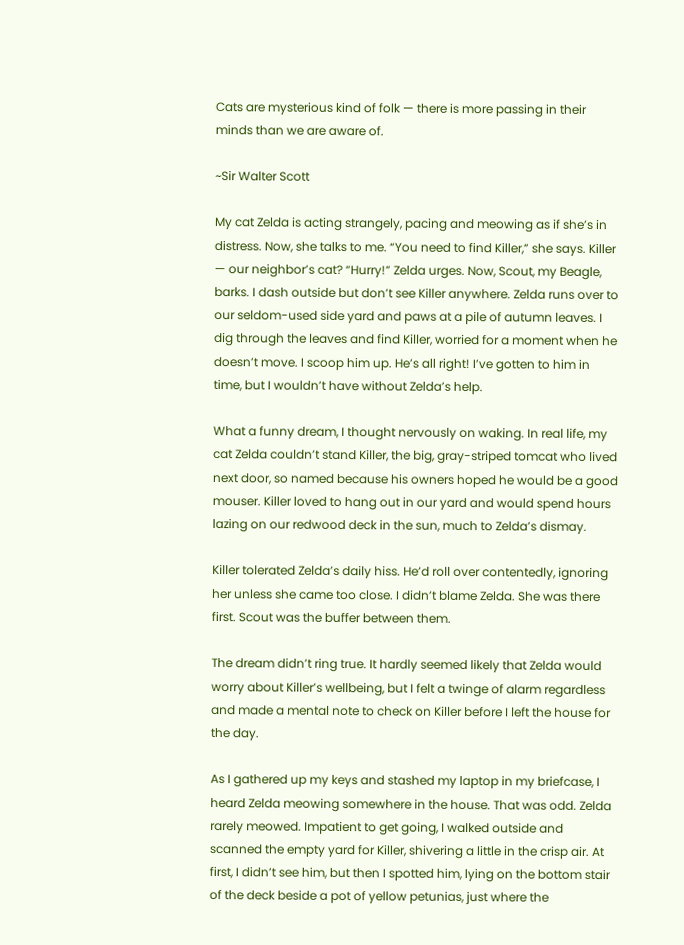Cats are mysterious kind of folk — there is more passing in their minds than we are aware of.

~Sir Walter Scott

My cat Zelda is acting strangely, pacing and meowing as if she’s in distress. Now, she talks to me. “You need to find Killer,” she says. Killer — our neighbor’s cat? “Hurry!” Zelda urges. Now, Scout, my Beagle, barks. I dash outside but don’t see Killer anywhere. Zelda runs over to our seldom-used side yard and paws at a pile of autumn leaves. I dig through the leaves and find Killer, worried for a moment when he doesn’t move. I scoop him up. He’s all right! I’ve gotten to him in time, but I wouldn’t have without Zelda’s help.

What a funny dream, I thought nervously on waking. In real life, my cat Zelda couldn’t stand Killer, the big, gray-striped tomcat who lived next door, so named because his owners hoped he would be a good mouser. Killer loved to hang out in our yard and would spend hours lazing on our redwood deck in the sun, much to Zelda’s dismay.

Killer tolerated Zelda’s daily hiss. He’d roll over contentedly, ignoring her unless she came too close. I didn’t blame Zelda. She was there first. Scout was the buffer between them.

The dream didn’t ring true. It hardly seemed likely that Zelda would worry about Killer’s wellbeing, but I felt a twinge of alarm regardless and made a mental note to check on Killer before I left the house for the day.

As I gathered up my keys and stashed my laptop in my briefcase, I heard Zelda meowing somewhere in the house. That was odd. Zelda rarely meowed. Impatient to get going, I walked outside and scanned the empty yard for Killer, shivering a little in the crisp air. At first, I didn’t see him, but then I spotted him, lying on the bottom stair of the deck beside a pot of yellow petunias, just where the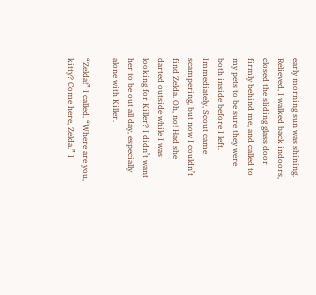early morning sun was shining. Relieved, I walked back indoors, closed the sliding glass door firmly behind me, and called to my pets to be sure they were both inside before I left. Immediately, Scout came scampering, but now I couldn’t find Zelda. Oh, no! Had she darted outside while I was looking for Killer? I didn’t want her to be out all day, especially alone with Killer.

“Zelda!” I called. “Where are you, kitty? Come here, Zelda.” I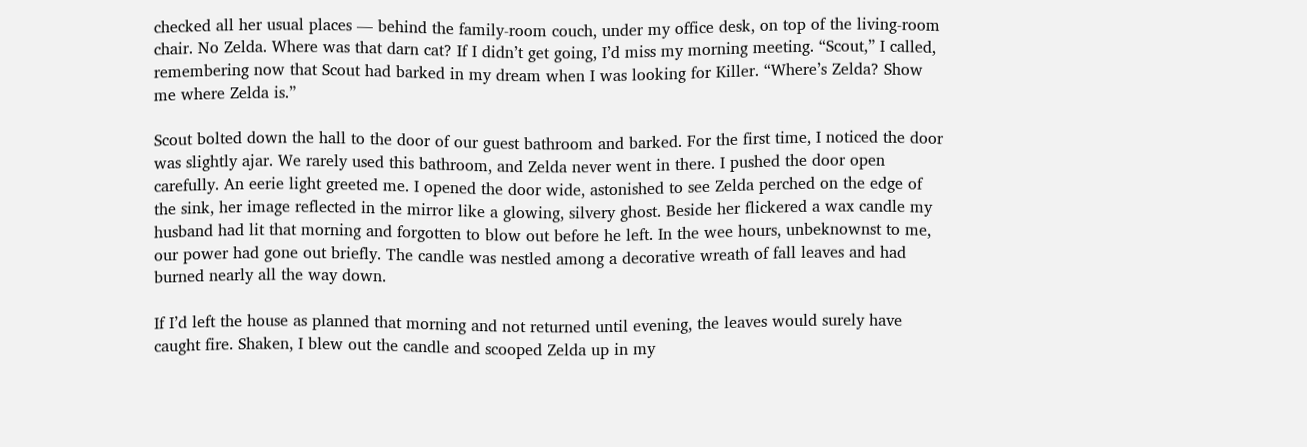checked all her usual places — behind the family-room couch, under my office desk, on top of the living-room chair. No Zelda. Where was that darn cat? If I didn’t get going, I’d miss my morning meeting. “Scout,” I called, remembering now that Scout had barked in my dream when I was looking for Killer. “Where’s Zelda? Show me where Zelda is.”

Scout bolted down the hall to the door of our guest bathroom and barked. For the first time, I noticed the door was slightly ajar. We rarely used this bathroom, and Zelda never went in there. I pushed the door open carefully. An eerie light greeted me. I opened the door wide, astonished to see Zelda perched on the edge of the sink, her image reflected in the mirror like a glowing, silvery ghost. Beside her flickered a wax candle my husband had lit that morning and forgotten to blow out before he left. In the wee hours, unbeknownst to me, our power had gone out briefly. The candle was nestled among a decorative wreath of fall leaves and had burned nearly all the way down.

If I’d left the house as planned that morning and not returned until evening, the leaves would surely have caught fire. Shaken, I blew out the candle and scooped Zelda up in my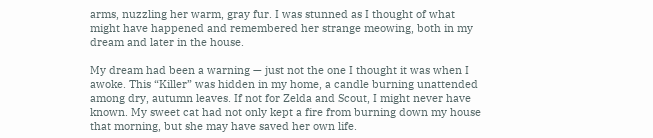arms, nuzzling her warm, gray fur. I was stunned as I thought of what might have happened and remembered her strange meowing, both in my dream and later in the house.

My dream had been a warning — just not the one I thought it was when I awoke. This “Killer” was hidden in my home, a candle burning unattended among dry, autumn leaves. If not for Zelda and Scout, I might never have known. My sweet cat had not only kept a fire from burning down my house that morning, but she may have saved her own life.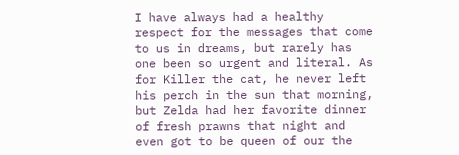I have always had a healthy respect for the messages that come to us in dreams, but rarely has one been so urgent and literal. As for Killer the cat, he never left his perch in the sun that morning, but Zelda had her favorite dinner of fresh prawns that night and even got to be queen of our the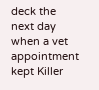deck the next day when a vet appointment kept Killer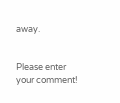away.


Please enter your comment!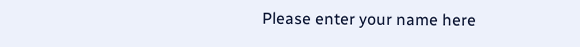Please enter your name here